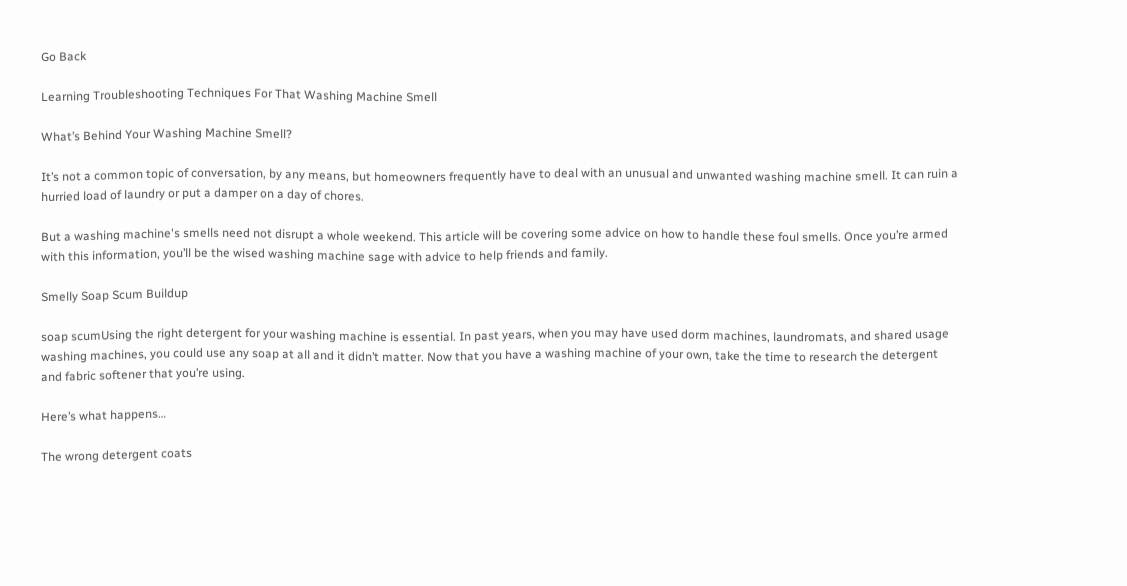Go Back

Learning Troubleshooting Techniques For That Washing Machine Smell

What’s Behind Your Washing Machine Smell?

It’s not a common topic of conversation, by any means, but homeowners frequently have to deal with an unusual and unwanted washing machine smell. It can ruin a hurried load of laundry or put a damper on a day of chores.

But a washing machine's smells need not disrupt a whole weekend. This article will be covering some advice on how to handle these foul smells. Once you’re armed with this information, you’ll be the wised washing machine sage with advice to help friends and family.

Smelly Soap Scum Buildup

soap scumUsing the right detergent for your washing machine is essential. In past years, when you may have used dorm machines, laundromats, and shared usage washing machines, you could use any soap at all and it didn’t matter. Now that you have a washing machine of your own, take the time to research the detergent and fabric softener that you’re using.

Here’s what happens…

The wrong detergent coats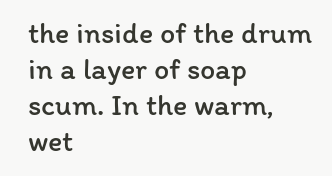the inside of the drum in a layer of soap scum. In the warm, wet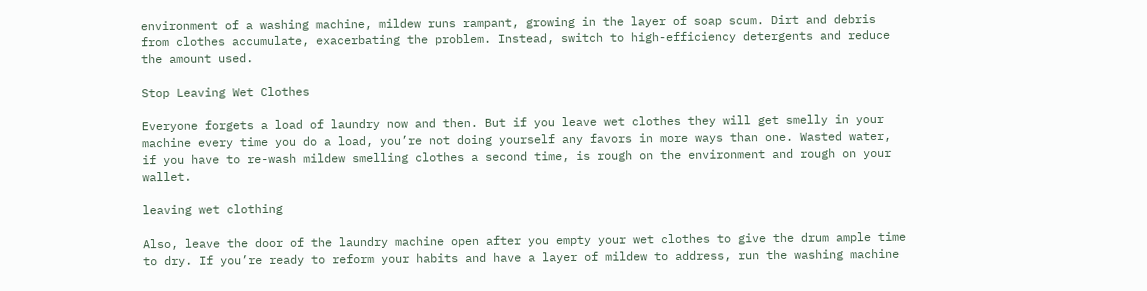environment of a washing machine, mildew runs rampant, growing in the layer of soap scum. Dirt and debris from clothes accumulate, exacerbating the problem. Instead, switch to high-efficiency detergents and reduce the amount used.

Stop Leaving Wet Clothes

Everyone forgets a load of laundry now and then. But if you leave wet clothes they will get smelly in your machine every time you do a load, you’re not doing yourself any favors in more ways than one. Wasted water, if you have to re-wash mildew smelling clothes a second time, is rough on the environment and rough on your wallet.

leaving wet clothing

Also, leave the door of the laundry machine open after you empty your wet clothes to give the drum ample time to dry. If you’re ready to reform your habits and have a layer of mildew to address, run the washing machine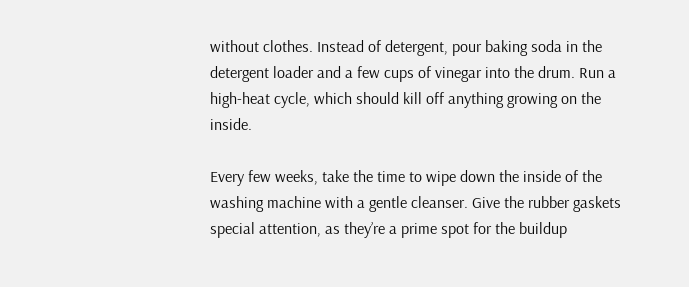without clothes. Instead of detergent, pour baking soda in the detergent loader and a few cups of vinegar into the drum. Run a high-heat cycle, which should kill off anything growing on the inside.

Every few weeks, take the time to wipe down the inside of the washing machine with a gentle cleanser. Give the rubber gaskets special attention, as they’re a prime spot for the buildup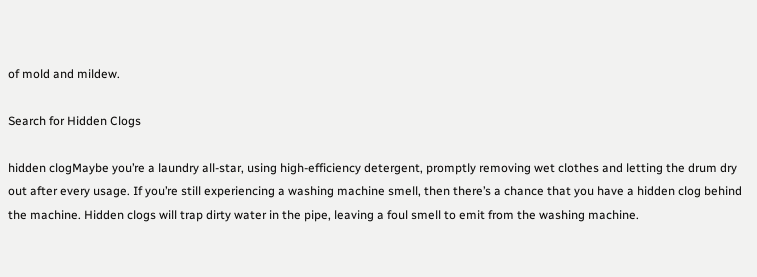of mold and mildew.

Search for Hidden Clogs

hidden clogMaybe you’re a laundry all-star, using high-efficiency detergent, promptly removing wet clothes and letting the drum dry out after every usage. If you’re still experiencing a washing machine smell, then there’s a chance that you have a hidden clog behind the machine. Hidden clogs will trap dirty water in the pipe, leaving a foul smell to emit from the washing machine.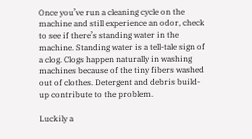Once you’ve run a cleaning cycle on the machine and still experience an odor, check to see if there’s standing water in the machine. Standing water is a tell-tale sign of a clog. Clogs happen naturally in washing machines because of the tiny fibers washed out of clothes. Detergent and debris build-up contribute to the problem.

Luckily a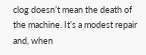clog doesn’t mean the death of the machine. It’s a modest repair and, when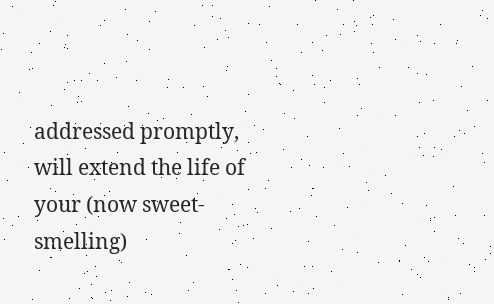addressed promptly, will extend the life of your (now sweet-smelling)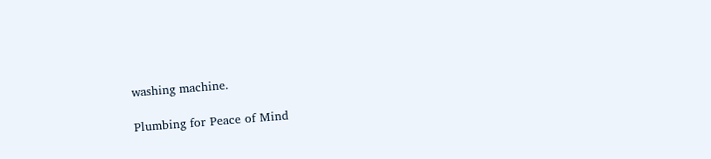washing machine.

Plumbing for Peace of Mind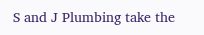S and J Plumbing take the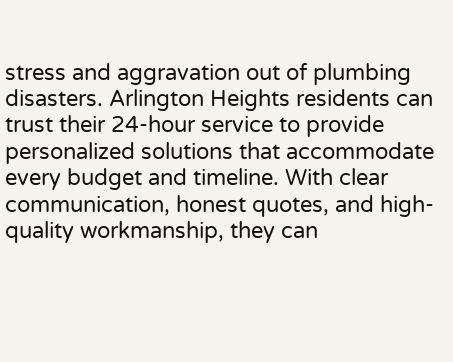stress and aggravation out of plumbing disasters. Arlington Heights residents can trust their 24-hour service to provide personalized solutions that accommodate every budget and timeline. With clear communication, honest quotes, and high-quality workmanship, they can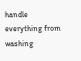handle everything from washing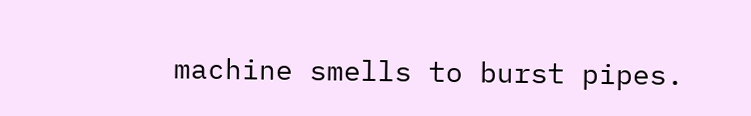machine smells to burst pipes.